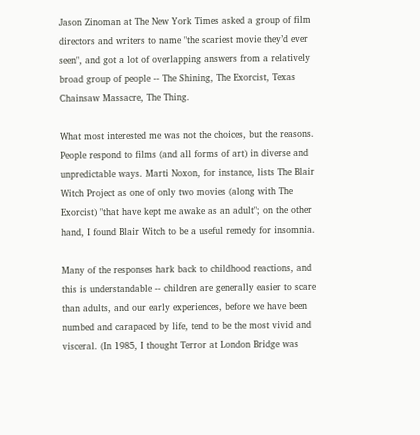Jason Zinoman at The New York Times asked a group of film directors and writers to name "the scariest movie they’d ever seen", and got a lot of overlapping answers from a relatively broad group of people -- The Shining, The Exorcist, Texas Chainsaw Massacre, The Thing.

What most interested me was not the choices, but the reasons. People respond to films (and all forms of art) in diverse and unpredictable ways. Marti Noxon, for instance, lists The Blair Witch Project as one of only two movies (along with The Exorcist) "that have kept me awake as an adult"; on the other hand, I found Blair Witch to be a useful remedy for insomnia.

Many of the responses hark back to childhood reactions, and this is understandable -- children are generally easier to scare than adults, and our early experiences, before we have been numbed and carapaced by life, tend to be the most vivid and visceral. (In 1985, I thought Terror at London Bridge was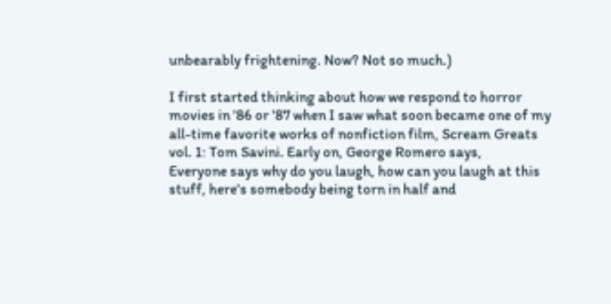unbearably frightening. Now? Not so much.)

I first started thinking about how we respond to horror movies in '86 or '87 when I saw what soon became one of my all-time favorite works of nonfiction film, Scream Greats vol. 1: Tom Savini. Early on, George Romero says,
Everyone says why do you laugh, how can you laugh at this stuff, here's somebody being torn in half and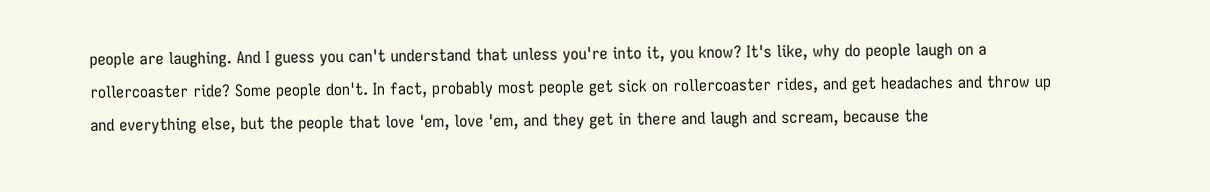people are laughing. And I guess you can't understand that unless you're into it, you know? It's like, why do people laugh on a rollercoaster ride? Some people don't. In fact, probably most people get sick on rollercoaster rides, and get headaches and throw up and everything else, but the people that love 'em, love 'em, and they get in there and laugh and scream, because the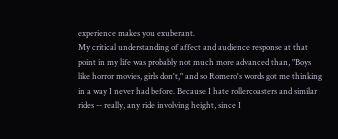experience makes you exuberant.
My critical understanding of affect and audience response at that point in my life was probably not much more advanced than, "Boys like horror movies, girls don't," and so Romero's words got me thinking in a way I never had before. Because I hate rollercoasters and similar rides -- really, any ride involving height, since I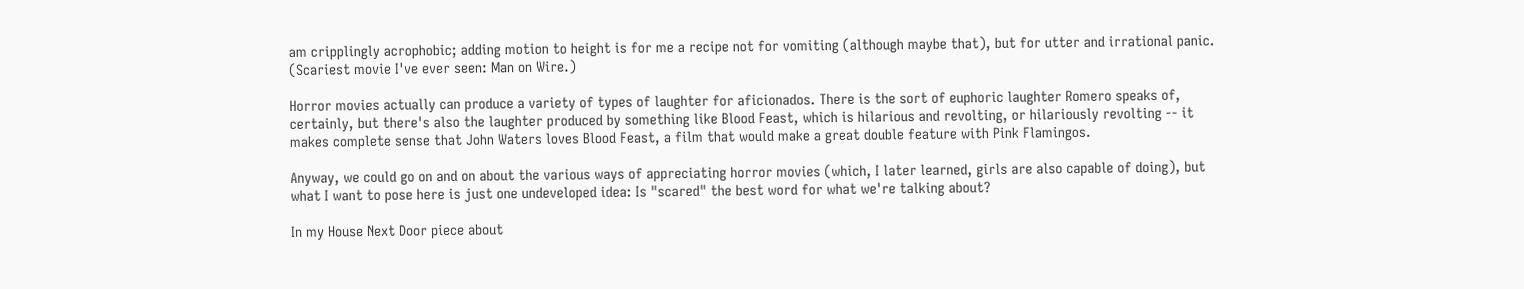am cripplingly acrophobic; adding motion to height is for me a recipe not for vomiting (although maybe that), but for utter and irrational panic. (Scariest movie I've ever seen: Man on Wire.)

Horror movies actually can produce a variety of types of laughter for aficionados. There is the sort of euphoric laughter Romero speaks of, certainly, but there's also the laughter produced by something like Blood Feast, which is hilarious and revolting, or hilariously revolting -- it makes complete sense that John Waters loves Blood Feast, a film that would make a great double feature with Pink Flamingos.

Anyway, we could go on and on about the various ways of appreciating horror movies (which, I later learned, girls are also capable of doing), but what I want to pose here is just one undeveloped idea: Is "scared" the best word for what we're talking about?

In my House Next Door piece about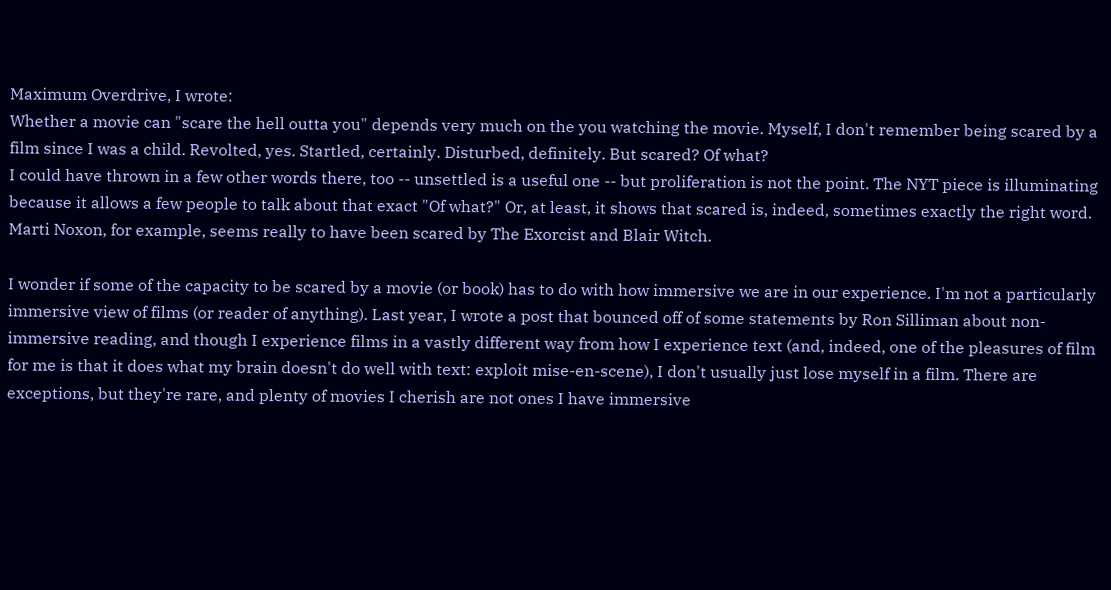Maximum Overdrive, I wrote:
Whether a movie can "scare the hell outta you" depends very much on the you watching the movie. Myself, I don't remember being scared by a film since I was a child. Revolted, yes. Startled, certainly. Disturbed, definitely. But scared? Of what?
I could have thrown in a few other words there, too -- unsettled is a useful one -- but proliferation is not the point. The NYT piece is illuminating because it allows a few people to talk about that exact "Of what?" Or, at least, it shows that scared is, indeed, sometimes exactly the right word. Marti Noxon, for example, seems really to have been scared by The Exorcist and Blair Witch.

I wonder if some of the capacity to be scared by a movie (or book) has to do with how immersive we are in our experience. I'm not a particularly immersive view of films (or reader of anything). Last year, I wrote a post that bounced off of some statements by Ron Silliman about non-immersive reading, and though I experience films in a vastly different way from how I experience text (and, indeed, one of the pleasures of film for me is that it does what my brain doesn't do well with text: exploit mise-en-scene), I don't usually just lose myself in a film. There are exceptions, but they're rare, and plenty of movies I cherish are not ones I have immersive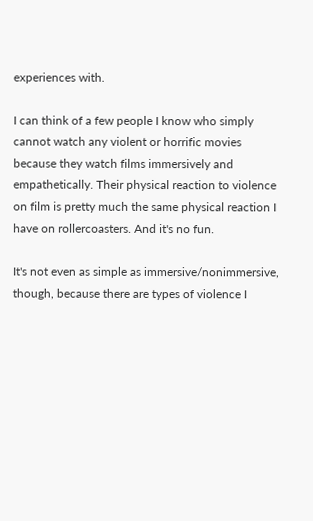experiences with.

I can think of a few people I know who simply cannot watch any violent or horrific movies because they watch films immersively and empathetically. Their physical reaction to violence on film is pretty much the same physical reaction I have on rollercoasters. And it's no fun.

It's not even as simple as immersive/nonimmersive, though, because there are types of violence I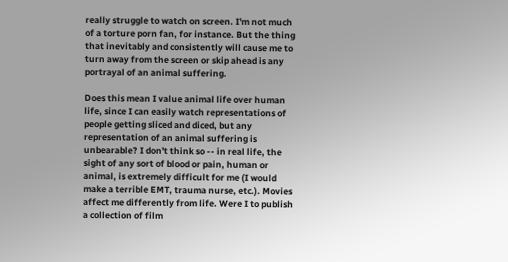really struggle to watch on screen. I'm not much of a torture porn fan, for instance. But the thing that inevitably and consistently will cause me to turn away from the screen or skip ahead is any portrayal of an animal suffering.

Does this mean I value animal life over human life, since I can easily watch representations of people getting sliced and diced, but any representation of an animal suffering is unbearable? I don't think so -- in real life, the sight of any sort of blood or pain, human or animal, is extremely difficult for me (I would make a terrible EMT, trauma nurse, etc.). Movies affect me differently from life. Were I to publish a collection of film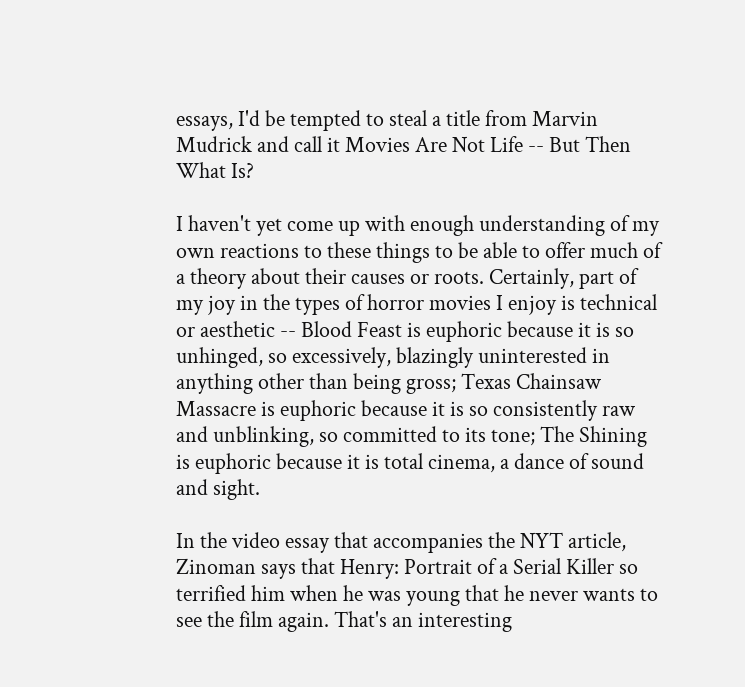essays, I'd be tempted to steal a title from Marvin Mudrick and call it Movies Are Not Life -- But Then What Is?

I haven't yet come up with enough understanding of my own reactions to these things to be able to offer much of a theory about their causes or roots. Certainly, part of my joy in the types of horror movies I enjoy is technical or aesthetic -- Blood Feast is euphoric because it is so unhinged, so excessively, blazingly uninterested in anything other than being gross; Texas Chainsaw Massacre is euphoric because it is so consistently raw and unblinking, so committed to its tone; The Shining is euphoric because it is total cinema, a dance of sound and sight.

In the video essay that accompanies the NYT article, Zinoman says that Henry: Portrait of a Serial Killer so terrified him when he was young that he never wants to see the film again. That's an interesting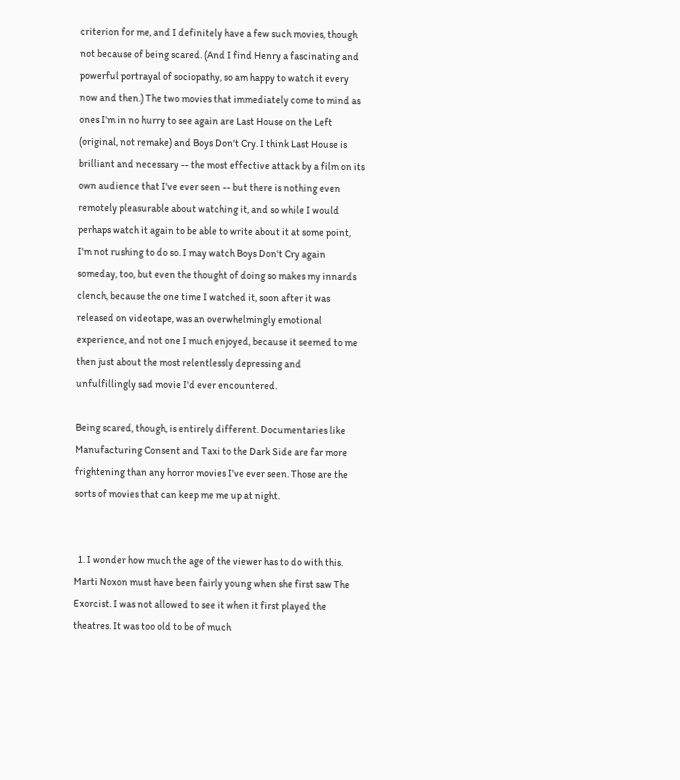criterion for me, and I definitely have a few such movies, though not because of being scared. (And I find Henry a fascinating and powerful portrayal of sociopathy, so am happy to watch it every now and then.) The two movies that immediately come to mind as ones I'm in no hurry to see again are Last House on the Left (original, not remake) and Boys Don't Cry. I think Last House is brilliant and necessary -- the most effective attack by a film on its own audience that I've ever seen -- but there is nothing even remotely pleasurable about watching it, and so while I would perhaps watch it again to be able to write about it at some point, I'm not rushing to do so. I may watch Boys Don't Cry again someday, too, but even the thought of doing so makes my innards clench, because the one time I watched it, soon after it was released on videotape, was an overwhelmingly emotional experience, and not one I much enjoyed, because it seemed to me then just about the most relentlessly depressing and unfulfillingly sad movie I'd ever encountered.

Being scared, though, is entirely different. Documentaries like Manufacturing Consent and Taxi to the Dark Side are far more frightening than any horror movies I've ever seen. Those are the sorts of movies that can keep me me up at night.


  1. I wonder how much the age of the viewer has to do with this. Marti Noxon must have been fairly young when she first saw The Exorcist. I was not allowed to see it when it first played the theatres. It was too old to be of much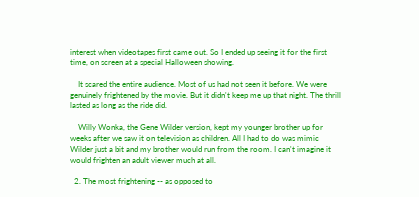interest when videotapes first came out. So I ended up seeing it for the first time, on screen at a special Halloween showing.

    It scared the entire audience. Most of us had not seen it before. We were genuinely frightened by the movie. But it didn't keep me up that night. The thrill lasted as long as the ride did.

    Willy Wonka, the Gene Wilder version, kept my younger brother up for weeks after we saw it on television as children. All I had to do was mimic Wilder just a bit and my brother would run from the room. I can't imagine it would frighten an adult viewer much at all.

  2. The most frightening -- as opposed to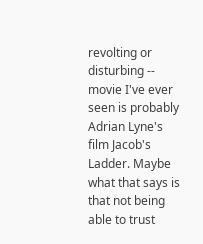revolting or disturbing -- movie I've ever seen is probably Adrian Lyne's film Jacob's Ladder. Maybe what that says is that not being able to trust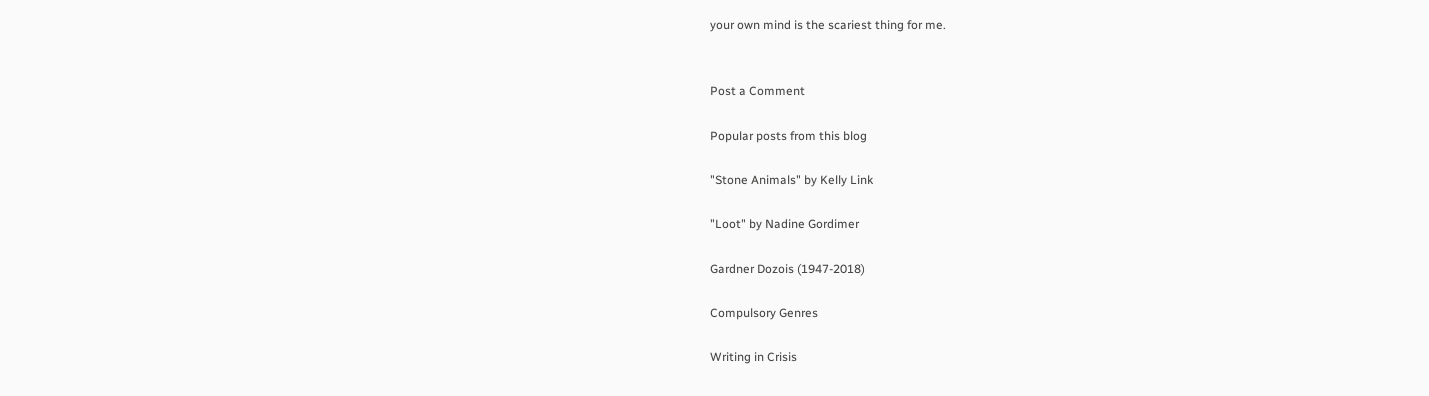your own mind is the scariest thing for me.


Post a Comment

Popular posts from this blog

"Stone Animals" by Kelly Link

"Loot" by Nadine Gordimer

Gardner Dozois (1947-2018)

Compulsory Genres

Writing in Crisis